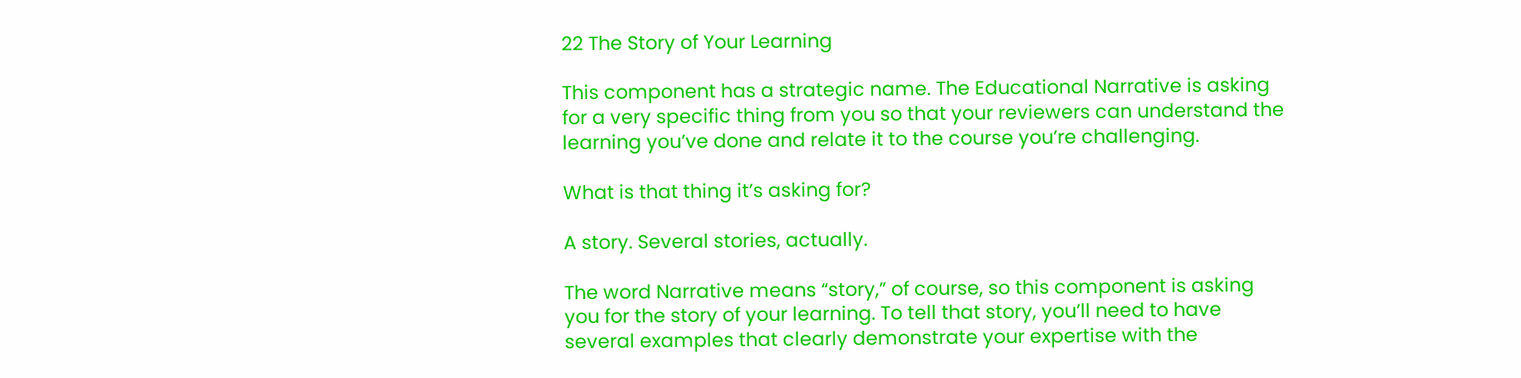22 The Story of Your Learning

This component has a strategic name. The Educational Narrative is asking for a very specific thing from you so that your reviewers can understand the learning you’ve done and relate it to the course you’re challenging.

What is that thing it’s asking for?

A story. Several stories, actually.

The word Narrative means “story,” of course, so this component is asking you for the story of your learning. To tell that story, you’ll need to have several examples that clearly demonstrate your expertise with the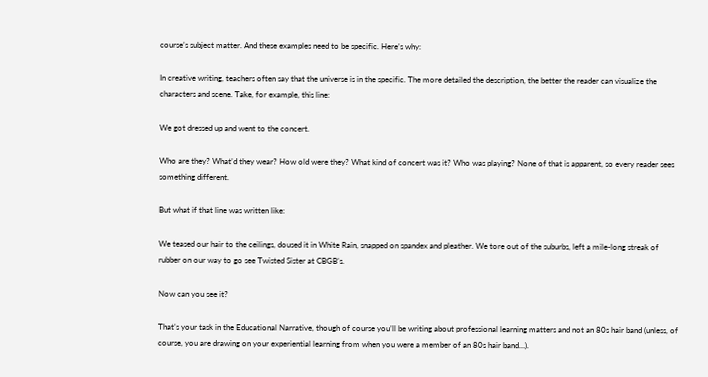course’s subject matter. And these examples need to be specific. Here’s why:

In creative writing, teachers often say that the universe is in the specific. The more detailed the description, the better the reader can visualize the characters and scene. Take, for example, this line:

We got dressed up and went to the concert.

Who are they? What’d they wear? How old were they? What kind of concert was it? Who was playing? None of that is apparent, so every reader sees something different.

But what if that line was written like:

We teased our hair to the ceilings, doused it in White Rain, snapped on spandex and pleather. We tore out of the suburbs, left a mile-long streak of rubber on our way to go see Twisted Sister at CBGB’s.

Now can you see it?

That’s your task in the Educational Narrative, though of course you’ll be writing about professional learning matters and not an 80s hair band (unless, of course, you are drawing on your experiential learning from when you were a member of an 80s hair band…).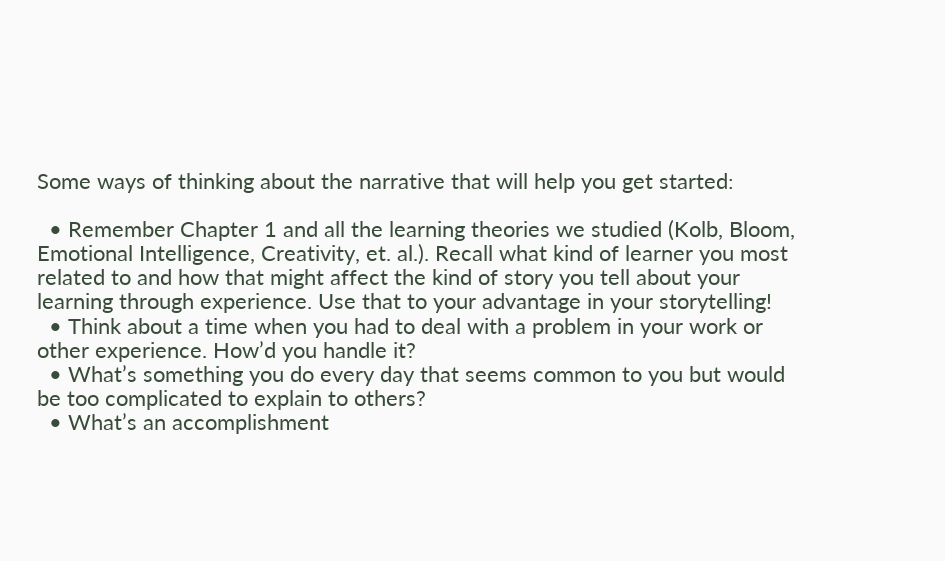Some ways of thinking about the narrative that will help you get started:

  • Remember Chapter 1 and all the learning theories we studied (Kolb, Bloom, Emotional Intelligence, Creativity, et. al.). Recall what kind of learner you most related to and how that might affect the kind of story you tell about your learning through experience. Use that to your advantage in your storytelling!
  • Think about a time when you had to deal with a problem in your work or other experience. How’d you handle it?
  • What’s something you do every day that seems common to you but would be too complicated to explain to others?
  • What’s an accomplishment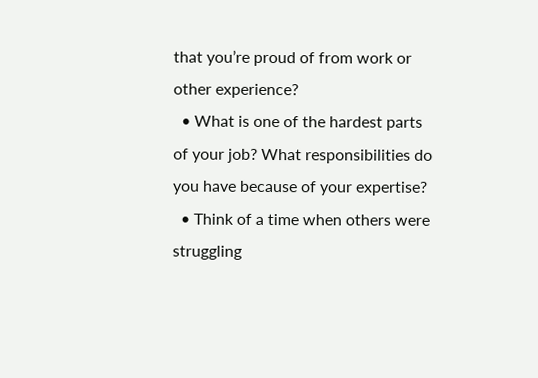that you’re proud of from work or other experience?
  • What is one of the hardest parts of your job? What responsibilities do you have because of your expertise?
  • Think of a time when others were struggling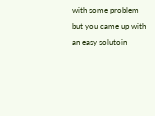with some problem but you came up with an easy solutoin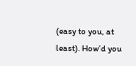(easy to you, at least). How’d you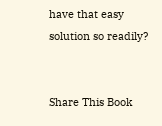have that easy solution so readily?


Share This Book